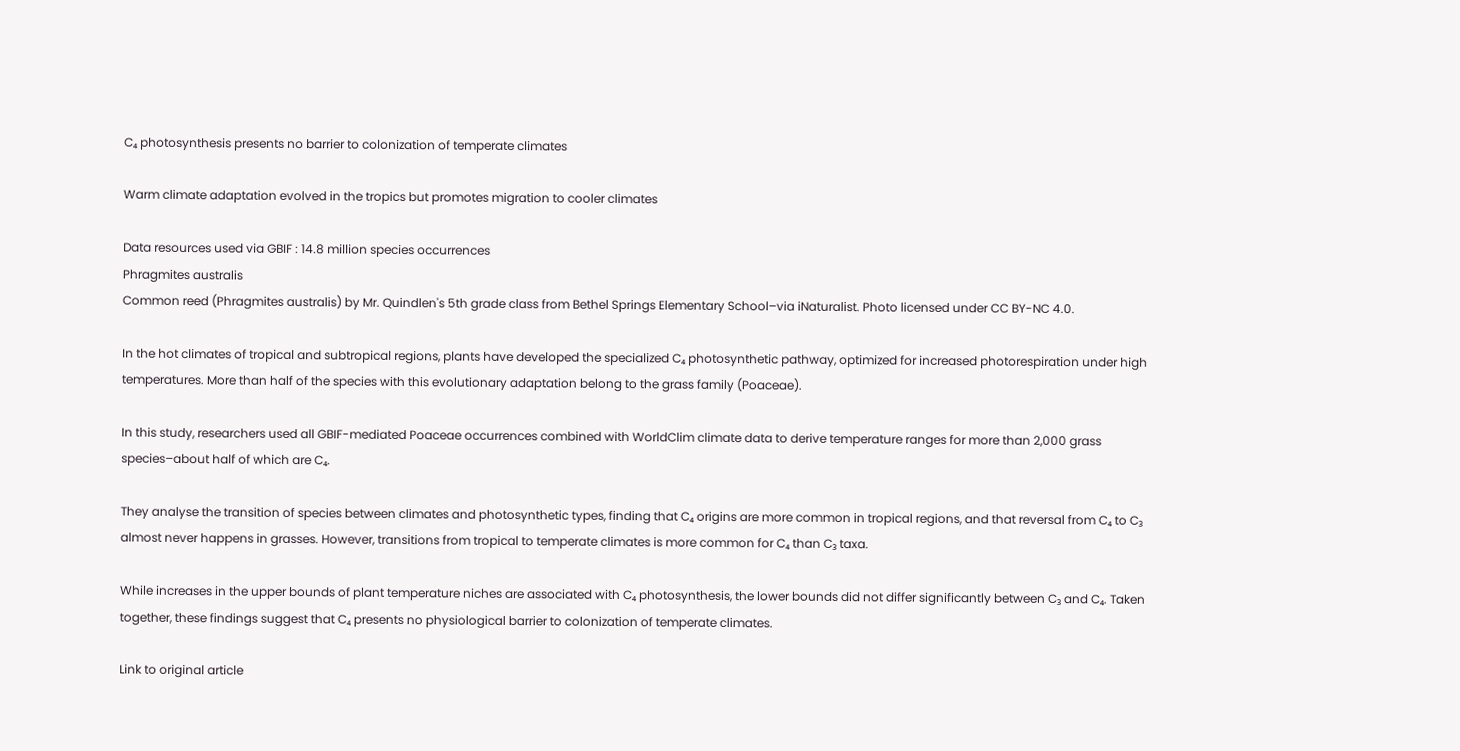C₄ photosynthesis presents no barrier to colonization of temperate climates

Warm climate adaptation evolved in the tropics but promotes migration to cooler climates

Data resources used via GBIF : 14.8 million species occurrences
Phragmites australis
Common reed (Phragmites australis) by Mr. Quindlen's 5th grade class from Bethel Springs Elementary School–via iNaturalist. Photo licensed under CC BY-NC 4.0.

In the hot climates of tropical and subtropical regions, plants have developed the specialized C₄ photosynthetic pathway, optimized for increased photorespiration under high temperatures. More than half of the species with this evolutionary adaptation belong to the grass family (Poaceae).

In this study, researchers used all GBIF-mediated Poaceae occurrences combined with WorldClim climate data to derive temperature ranges for more than 2,000 grass species–about half of which are C₄.

They analyse the transition of species between climates and photosynthetic types, finding that C₄ origins are more common in tropical regions, and that reversal from C₄ to C₃ almost never happens in grasses. However, transitions from tropical to temperate climates is more common for C₄ than C₃ taxa.

While increases in the upper bounds of plant temperature niches are associated with C₄ photosynthesis, the lower bounds did not differ significantly between C₃ and C₄. Taken together, these findings suggest that C₄ presents no physiological barrier to colonization of temperate climates.

Link to original article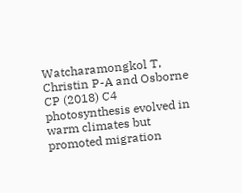Watcharamongkol T, Christin P-A and Osborne CP (2018) C4 photosynthesis evolved in warm climates but promoted migration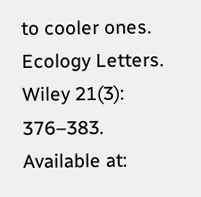to cooler ones. Ecology Letters. Wiley 21(3): 376–383. Available at: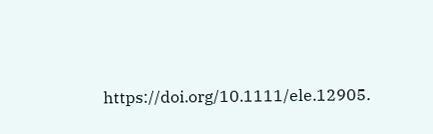https://doi.org/10.1111/ele.12905.